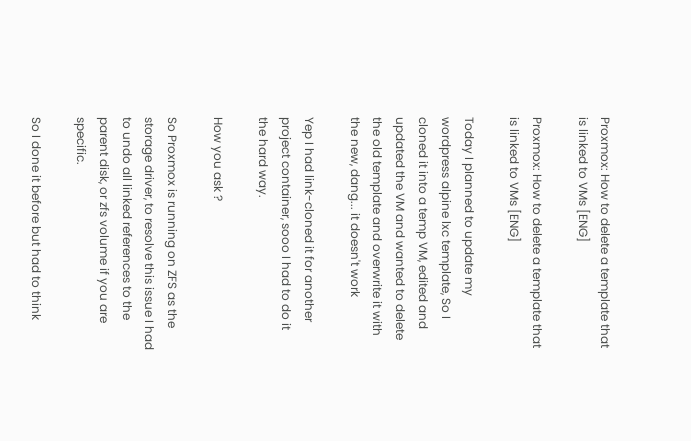Proxmox: How to delete a template that is linked to VMs [ENG]

Proxmox: How to delete a template that is linked to VMs [ENG]

Today I planned to update my wordpress alpine lxc template, So I cloned it into a temp VM, edited and updated the VM and wanted to delete the old template and overwrite it with the new, dang... it doesn't work

Yep I had link-cloned it for another project container, sooo I had to do it the hard way.

How you ask ?

So Proxmox is running on ZFS as the storage driver, to resolve this issue I had to undo all linked references to the parent disk, or zfs volume if you are specific.

So I done it before but had to think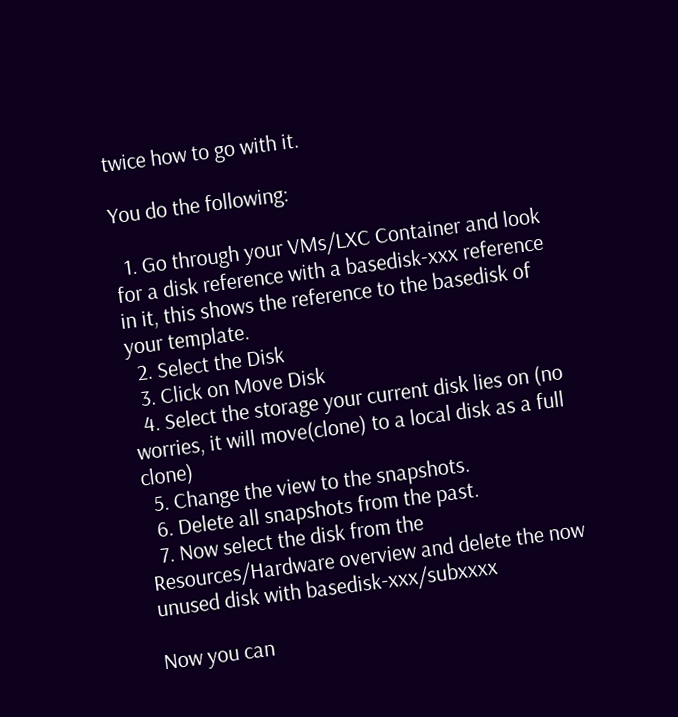twice how to go with it.

You do the following:

  1. Go through your VMs/LXC Container and look for a disk reference with a basedisk-xxx reference in it, this shows the reference to the basedisk of your template.
  2. Select the Disk
  3. Click on Move Disk
  4. Select the storage your current disk lies on (no worries, it will move(clone) to a local disk as a full clone)
  5. Change the view to the snapshots.
  6. Delete all snapshots from the past.
  7. Now select the disk from the Resources/Hardware overview and delete the now unused disk with basedisk-xxx/subxxxx

Now you can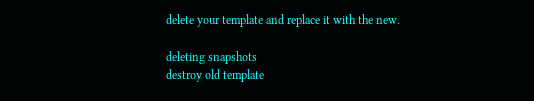delete your template and replace it with the new.

deleting snapshots
destroy old template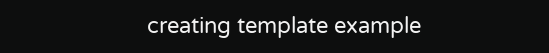creating template example